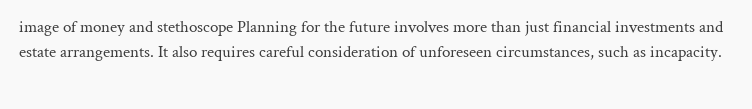image of money and stethoscope Planning for the future involves more than just financial investments and estate arrangements. It also requires careful consideration of unforeseen circumstances, such as incapacity.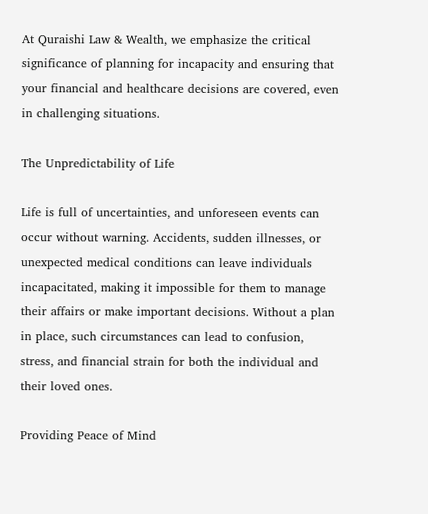At Quraishi Law & Wealth, we emphasize the critical significance of planning for incapacity and ensuring that your financial and healthcare decisions are covered, even in challenging situations.

The Unpredictability of Life

Life is full of uncertainties, and unforeseen events can occur without warning. Accidents, sudden illnesses, or unexpected medical conditions can leave individuals incapacitated, making it impossible for them to manage their affairs or make important decisions. Without a plan in place, such circumstances can lead to confusion, stress, and financial strain for both the individual and their loved ones.

Providing Peace of Mind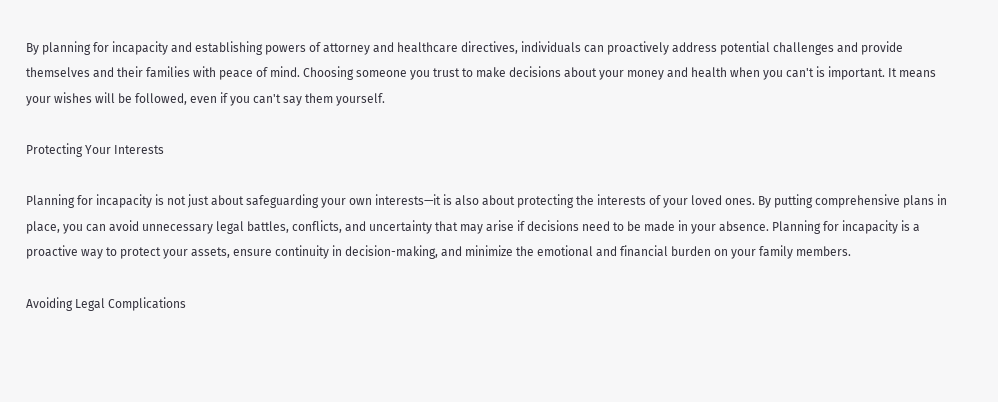By planning for incapacity and establishing powers of attorney and healthcare directives, individuals can proactively address potential challenges and provide themselves and their families with peace of mind. Choosing someone you trust to make decisions about your money and health when you can't is important. It means your wishes will be followed, even if you can't say them yourself.

Protecting Your Interests

Planning for incapacity is not just about safeguarding your own interests—it is also about protecting the interests of your loved ones. By putting comprehensive plans in place, you can avoid unnecessary legal battles, conflicts, and uncertainty that may arise if decisions need to be made in your absence. Planning for incapacity is a proactive way to protect your assets, ensure continuity in decision-making, and minimize the emotional and financial burden on your family members.

Avoiding Legal Complications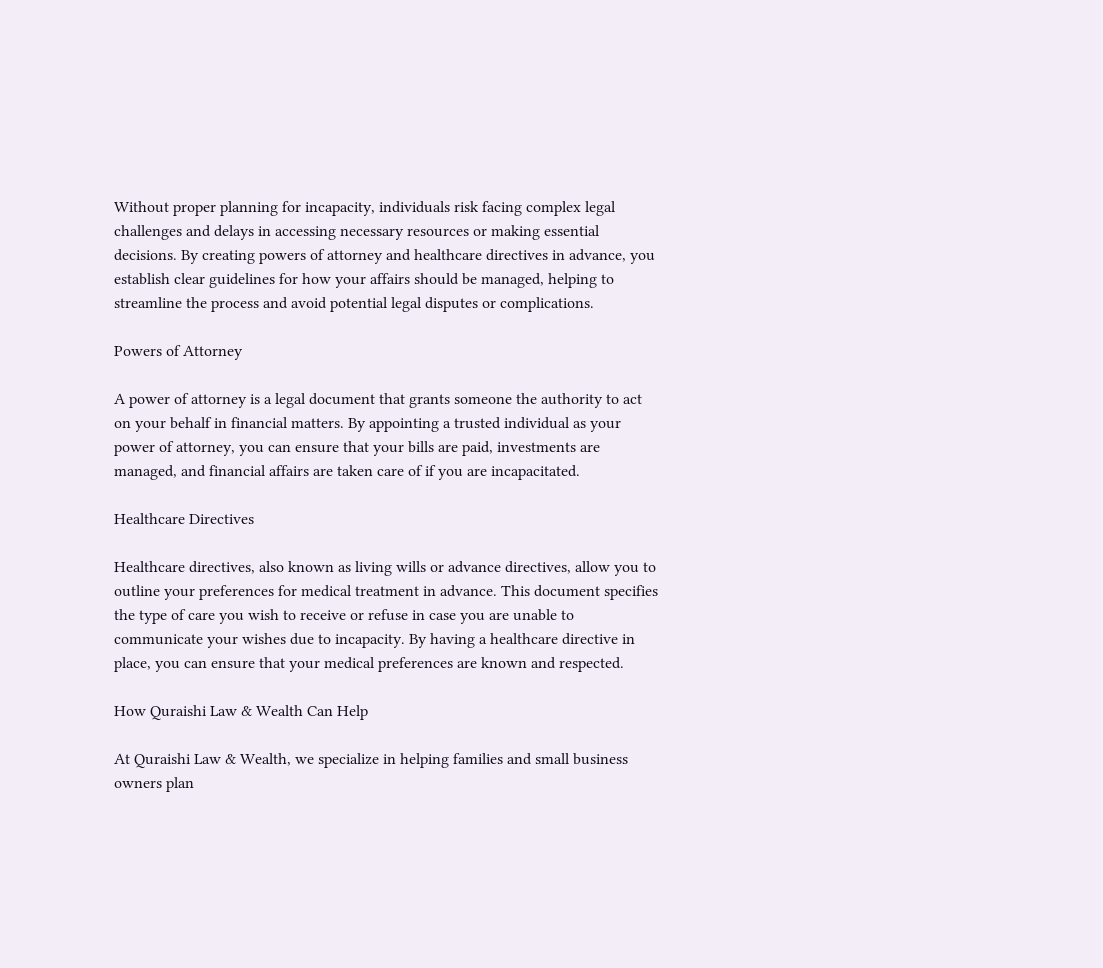Without proper planning for incapacity, individuals risk facing complex legal challenges and delays in accessing necessary resources or making essential decisions. By creating powers of attorney and healthcare directives in advance, you establish clear guidelines for how your affairs should be managed, helping to streamline the process and avoid potential legal disputes or complications.

Powers of Attorney

A power of attorney is a legal document that grants someone the authority to act on your behalf in financial matters. By appointing a trusted individual as your power of attorney, you can ensure that your bills are paid, investments are managed, and financial affairs are taken care of if you are incapacitated.

Healthcare Directives

Healthcare directives, also known as living wills or advance directives, allow you to outline your preferences for medical treatment in advance. This document specifies the type of care you wish to receive or refuse in case you are unable to communicate your wishes due to incapacity. By having a healthcare directive in place, you can ensure that your medical preferences are known and respected.

How Quraishi Law & Wealth Can Help

At Quraishi Law & Wealth, we specialize in helping families and small business owners plan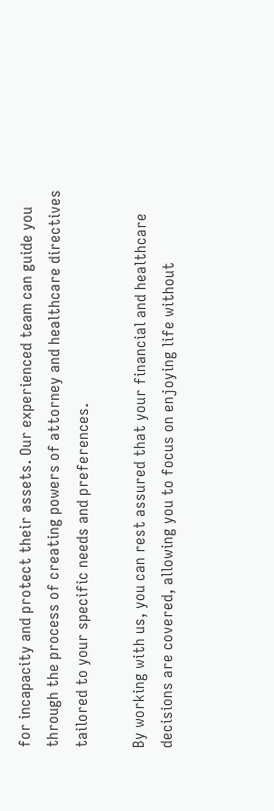for incapacity and protect their assets. Our experienced team can guide you through the process of creating powers of attorney and healthcare directives tailored to your specific needs and preferences.

By working with us, you can rest assured that your financial and healthcare decisions are covered, allowing you to focus on enjoying life without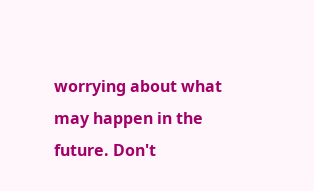worrying about what may happen in the future. Don't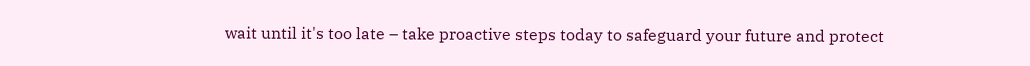wait until it's too late – take proactive steps today to safeguard your future and protect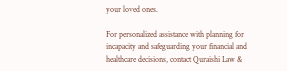your loved ones.

For personalized assistance with planning for incapacity and safeguarding your financial and healthcare decisions, contact Quraishi Law &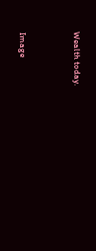Wealth today.


Image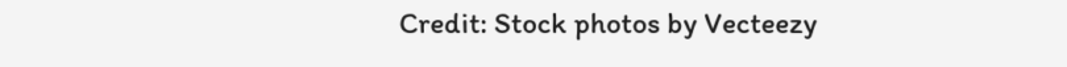Credit: Stock photos by Vecteezy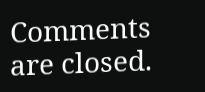Comments are closed.